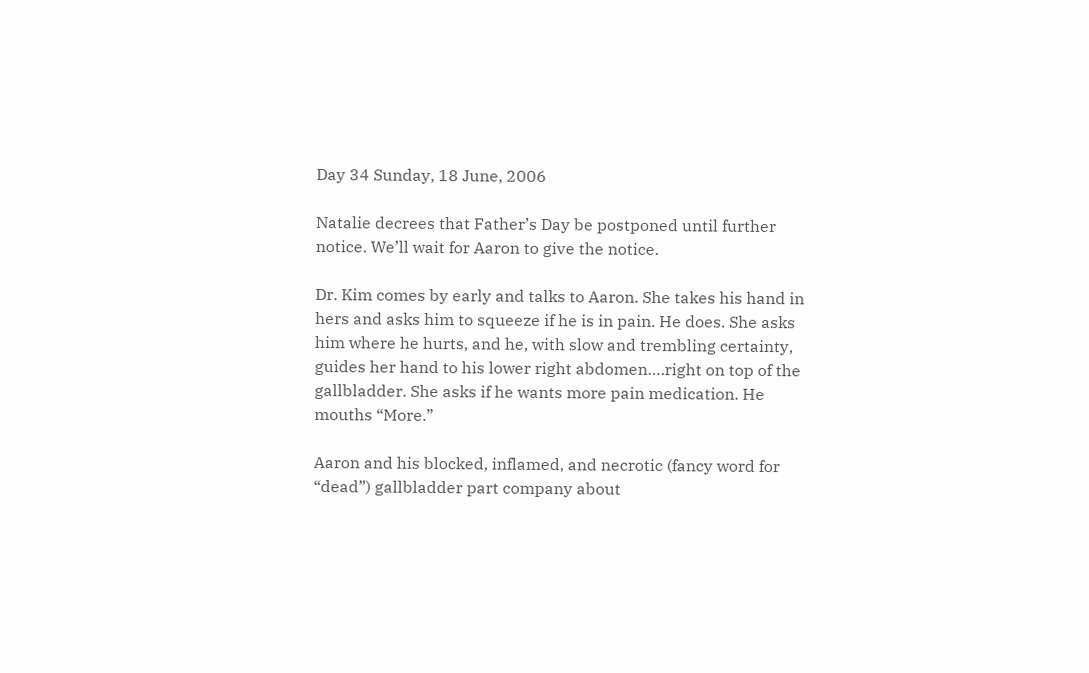Day 34 Sunday, 18 June, 2006

Natalie decrees that Father’s Day be postponed until further notice. We’ll wait for Aaron to give the notice.

Dr. Kim comes by early and talks to Aaron. She takes his hand in hers and asks him to squeeze if he is in pain. He does. She asks him where he hurts, and he, with slow and trembling certainty, guides her hand to his lower right abdomen….right on top of the gallbladder. She asks if he wants more pain medication. He mouths “More.”

Aaron and his blocked, inflamed, and necrotic (fancy word for “dead”) gallbladder part company about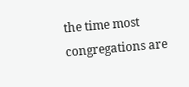the time most congregations are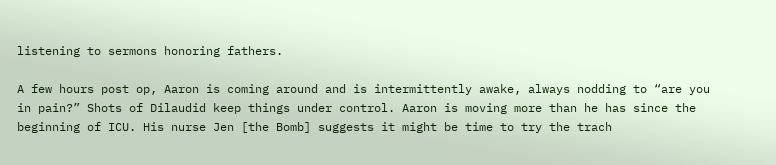listening to sermons honoring fathers.

A few hours post op, Aaron is coming around and is intermittently awake, always nodding to “are you in pain?” Shots of Dilaudid keep things under control. Aaron is moving more than he has since the beginning of ICU. His nurse Jen [the Bomb] suggests it might be time to try the trach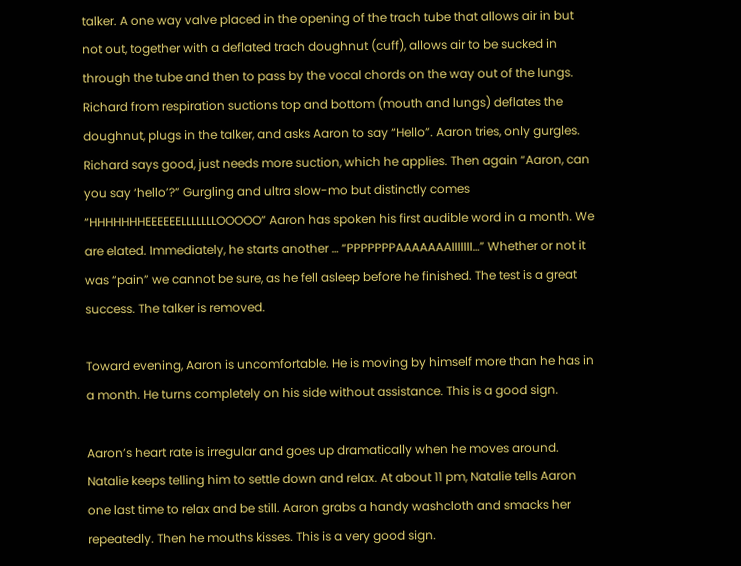talker. A one way valve placed in the opening of the trach tube that allows air in but not out, together with a deflated trach doughnut (cuff), allows air to be sucked in through the tube and then to pass by the vocal chords on the way out of the lungs. Richard from respiration suctions top and bottom (mouth and lungs) deflates the doughnut, plugs in the talker, and asks Aaron to say “Hello”. Aaron tries, only gurgles. Richard says good, just needs more suction, which he applies. Then again “Aaron, can you say ‘hello’?” Gurgling and ultra slow-mo but distinctly comes “HHHHHHHEEEEEELLLLLLLOOOOO” Aaron has spoken his first audible word in a month. We are elated. Immediately, he starts another … “PPPPPPPAAAAAAAIIIIIII…” Whether or not it was “pain” we cannot be sure, as he fell asleep before he finished. The test is a great success. The talker is removed.

Toward evening, Aaron is uncomfortable. He is moving by himself more than he has in a month. He turns completely on his side without assistance. This is a good sign.

Aaron’s heart rate is irregular and goes up dramatically when he moves around. Natalie keeps telling him to settle down and relax. At about 11 pm, Natalie tells Aaron one last time to relax and be still. Aaron grabs a handy washcloth and smacks her repeatedly. Then he mouths kisses. This is a very good sign.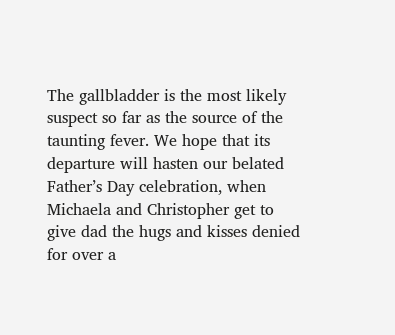The gallbladder is the most likely suspect so far as the source of the taunting fever. We hope that its departure will hasten our belated Father’s Day celebration, when Michaela and Christopher get to give dad the hugs and kisses denied for over a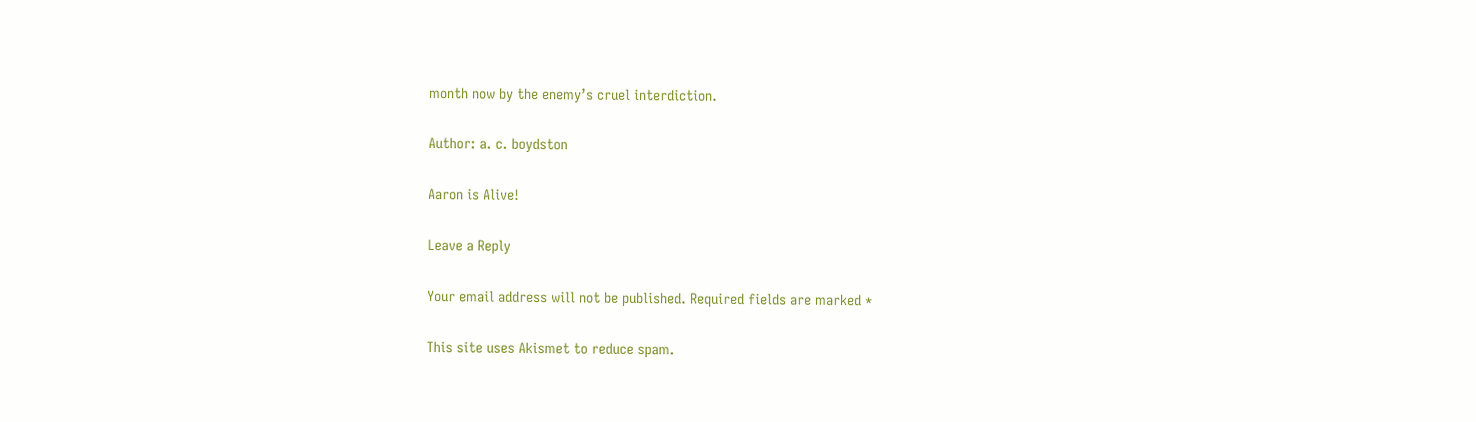month now by the enemy’s cruel interdiction.

Author: a. c. boydston

Aaron is Alive!

Leave a Reply

Your email address will not be published. Required fields are marked *

This site uses Akismet to reduce spam.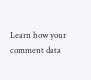Learn how your comment data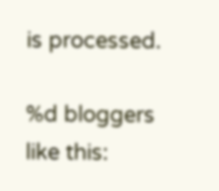is processed.

%d bloggers like this: